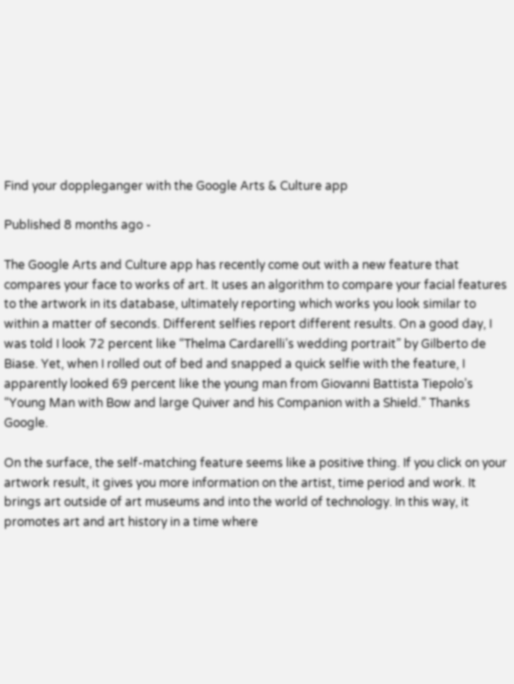Find your doppleganger with the Google Arts & Culture app

Published 8 months ago -

The Google Arts and Culture app has recently come out with a new feature that compares your face to works of art. It uses an algorithm to compare your facial features to the artwork in its database, ultimately reporting which works you look similar to within a matter of seconds. Different selfies report different results. On a good day, I was told I look 72 percent like “Thelma Cardarelli’s wedding portrait” by Gilberto de Biase. Yet, when I rolled out of bed and snapped a quick selfie with the feature, I apparently looked 69 percent like the young man from Giovanni Battista Tiepolo’s “Young Man with Bow and large Quiver and his Companion with a Shield.” Thanks Google.

On the surface, the self-matching feature seems like a positive thing. If you click on your artwork result, it gives you more information on the artist, time period and work. It brings art outside of art museums and into the world of technology. In this way, it promotes art and art history in a time where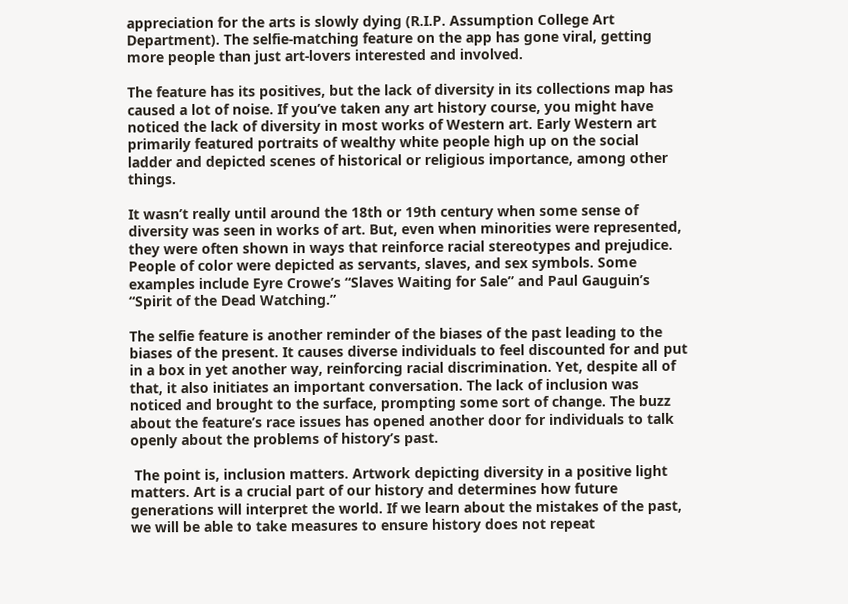appreciation for the arts is slowly dying (R.I.P. Assumption College Art Department). The selfie-matching feature on the app has gone viral, getting more people than just art-lovers interested and involved.

The feature has its positives, but the lack of diversity in its collections map has caused a lot of noise. If you’ve taken any art history course, you might have noticed the lack of diversity in most works of Western art. Early Western art primarily featured portraits of wealthy white people high up on the social ladder and depicted scenes of historical or religious importance, among other things.

It wasn’t really until around the 18th or 19th century when some sense of diversity was seen in works of art. But, even when minorities were represented, they were often shown in ways that reinforce racial stereotypes and prejudice. People of color were depicted as servants, slaves, and sex symbols. Some examples include Eyre Crowe’s “Slaves Waiting for Sale” and Paul Gauguin’s “Spirit of the Dead Watching.”

The selfie feature is another reminder of the biases of the past leading to the biases of the present. It causes diverse individuals to feel discounted for and put in a box in yet another way, reinforcing racial discrimination. Yet, despite all of that, it also initiates an important conversation. The lack of inclusion was noticed and brought to the surface, prompting some sort of change. The buzz about the feature’s race issues has opened another door for individuals to talk openly about the problems of history’s past.

 The point is, inclusion matters. Artwork depicting diversity in a positive light matters. Art is a crucial part of our history and determines how future generations will interpret the world. If we learn about the mistakes of the past, we will be able to take measures to ensure history does not repeat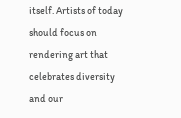itself. Artists of today should focus on rendering art that celebrates diversity and our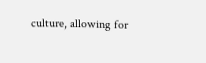culture, allowing for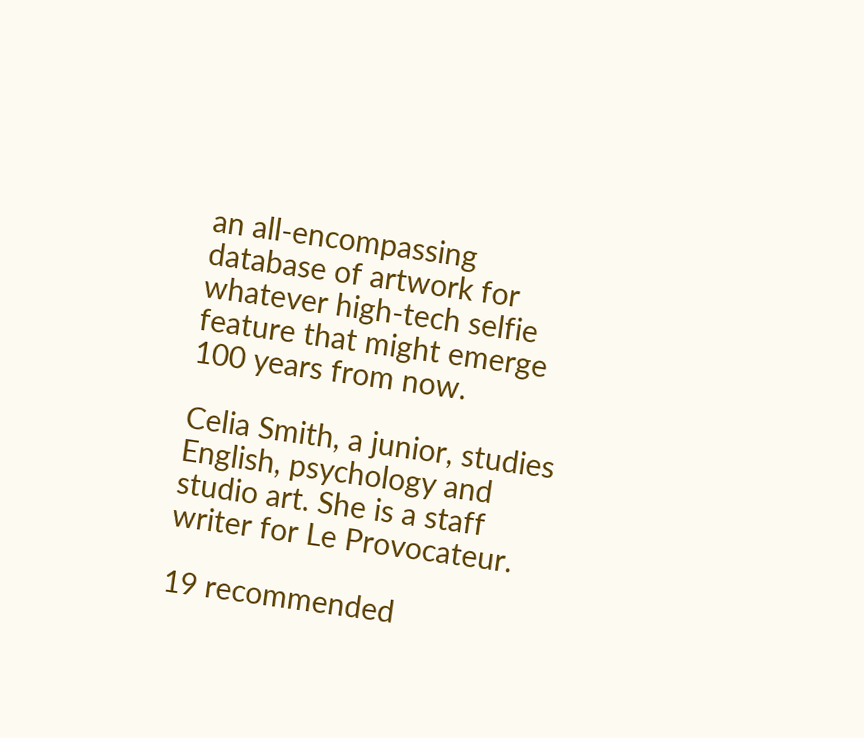an all-encompassing database of artwork for whatever high-tech selfie feature that might emerge 100 years from now.

Celia Smith, a junior, studies English, psychology and studio art. She is a staff writer for Le Provocateur.

19 recommended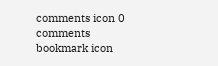comments icon 0 comments
bookmark icon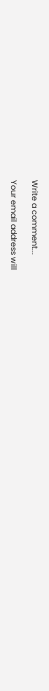Write a comment...

Your email address will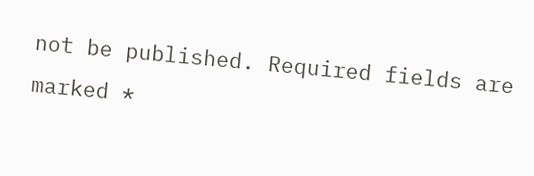not be published. Required fields are marked *